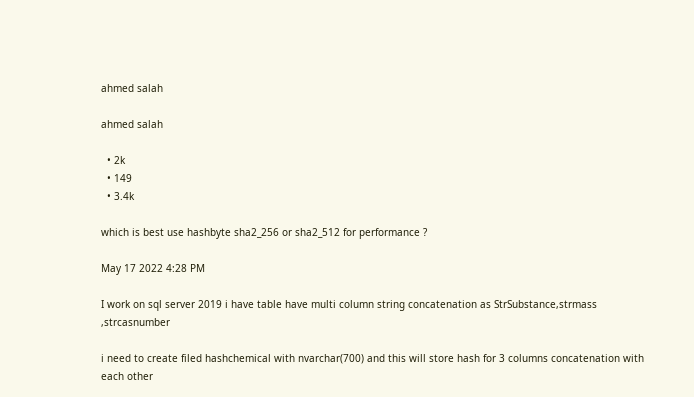ahmed salah

ahmed salah

  • 2k
  • 149
  • 3.4k

which is best use hashbyte sha2_256 or sha2_512 for performance ?

May 17 2022 4:28 PM

I work on sql server 2019 i have table have multi column string concatenation as StrSubstance,strmass ,strcasnumber

i need to create filed hashchemical with nvarchar(700) and this will store hash for 3 columns concatenation with each other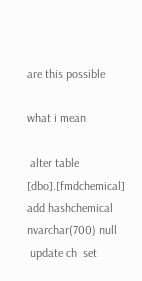are this possible

what i mean

 alter table [dbo].[fmdchemical] add hashchemical nvarchar(700) null
 update ch  set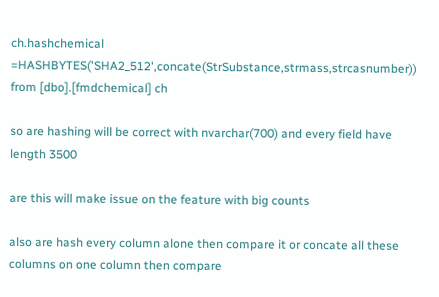ch.hashchemical =HASHBYTES('SHA2_512',concate(StrSubstance,strmass,strcasnumber)) from [dbo].[fmdchemical] ch

so are hashing will be correct with nvarchar(700) and every field have length 3500

are this will make issue on the feature with big counts

also are hash every column alone then compare it or concate all these columns on one column then compare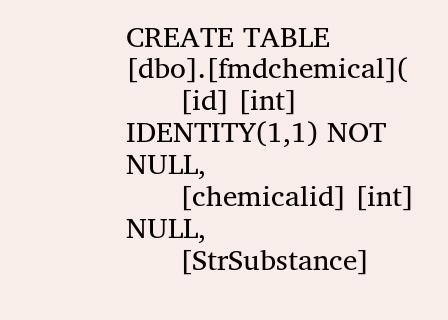CREATE TABLE [dbo].[fmdchemical](
      [id] [int] IDENTITY(1,1) NOT NULL,
      [chemicalid] [int] NULL,
      [StrSubstance]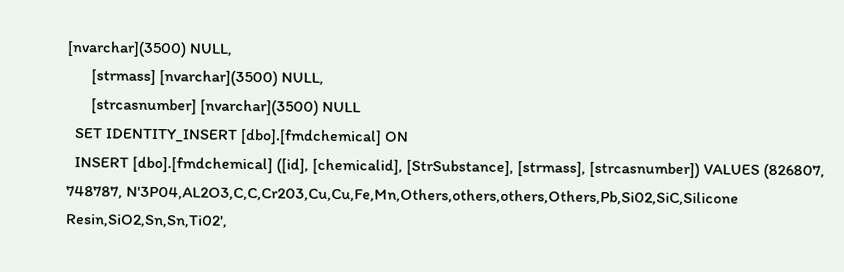[nvarchar](3500) NULL,
      [strmass] [nvarchar](3500) NULL,
      [strcasnumber] [nvarchar](3500) NULL
  SET IDENTITY_INSERT [dbo].[fmdchemical] ON
  INSERT [dbo].[fmdchemical] ([id], [chemicalid], [StrSubstance], [strmass], [strcasnumber]) VALUES (826807, 748787, N'3P04,AL2O3,C,C,Cr203,Cu,Cu,Fe,Mn,Others,others,others,Others,Pb,Si02,SiC,Silicone Resin,SiO2,Sn,Sn,Ti02',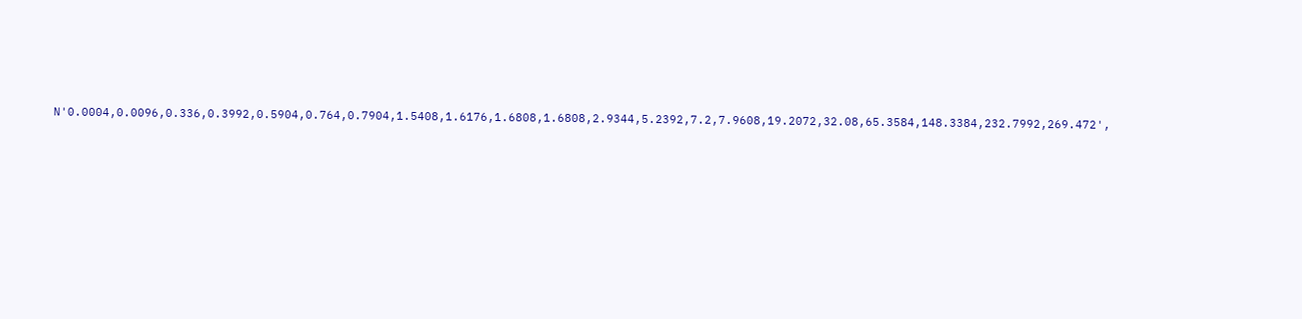N'0.0004,0.0096,0.336,0.3992,0.5904,0.764,0.7904,1.5408,1.6176,1.6808,1.6808,2.9344,5.2392,7.2,7.9608,19.2072,32.08,65.3584,148.3384,232.7992,269.472',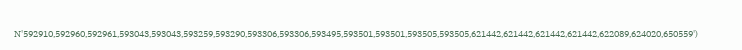N'592910,592960,592961,593043,593043,593259,593290,593306,593306,593495,593501,593501,593505,593505,621442,621442,621442,621442,622089,624020,650559')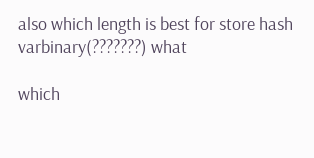also which length is best for store hash varbinary(???????) what

which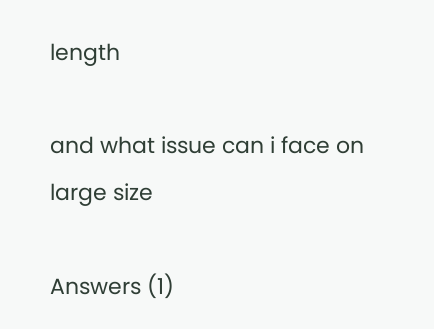length

and what issue can i face on large size

Answers (1)